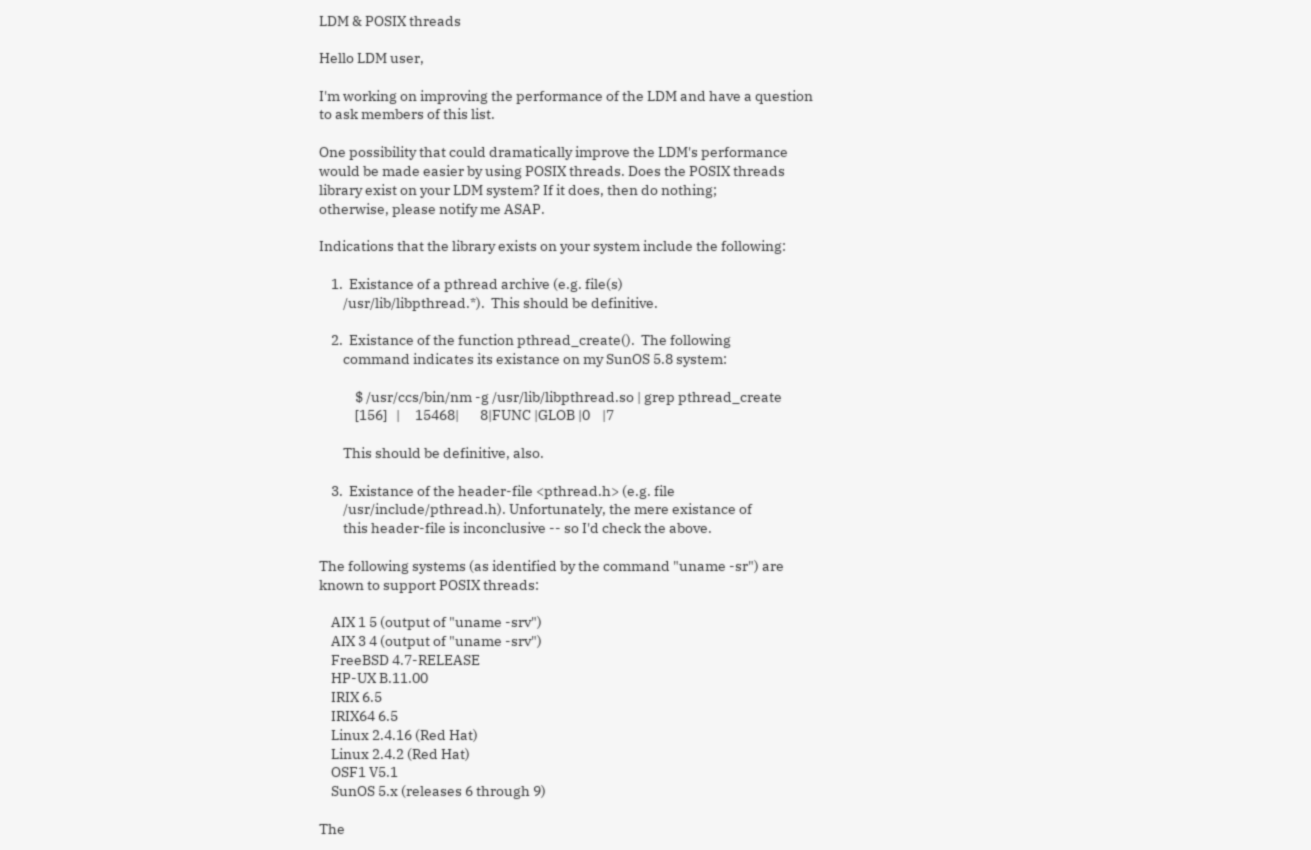LDM & POSIX threads

Hello LDM user,

I'm working on improving the performance of the LDM and have a question
to ask members of this list.

One possibility that could dramatically improve the LDM's performance
would be made easier by using POSIX threads. Does the POSIX threads
library exist on your LDM system? If it does, then do nothing;
otherwise, please notify me ASAP.

Indications that the library exists on your system include the following:

    1.  Existance of a pthread archive (e.g. file(s)
        /usr/lib/libpthread.*).  This should be definitive.

    2.  Existance of the function pthread_create().  The following
        command indicates its existance on my SunOS 5.8 system:

            $ /usr/ccs/bin/nm -g /usr/lib/libpthread.so | grep pthread_create
            [156]   |     15468|       8|FUNC |GLOB |0    |7

        This should be definitive, also.

    3.  Existance of the header-file <pthread.h> (e.g. file
        /usr/include/pthread.h). Unfortunately, the mere existance of
        this header-file is inconclusive -- so I'd check the above.

The following systems (as identified by the command "uname -sr") are
known to support POSIX threads:

    AIX 1 5 (output of "uname -srv")
    AIX 3 4 (output of "uname -srv")
    FreeBSD 4.7-RELEASE
    HP-UX B.11.00
    IRIX 6.5
    IRIX64 6.5
    Linux 2.4.16 (Red Hat)
    Linux 2.4.2 (Red Hat)
    OSF1 V5.1
    SunOS 5.x (releases 6 through 9)

The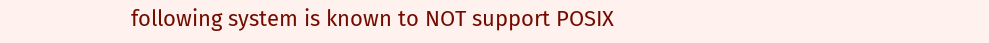following system is known to NOT support POSIX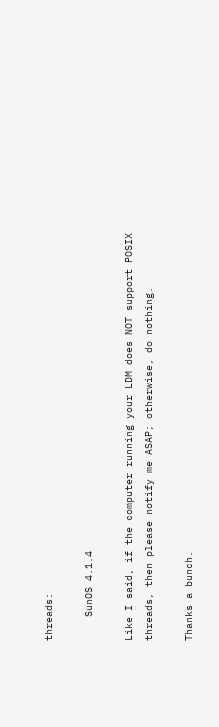threads:

    SunOS 4.1.4

Like I said, if the computer running your LDM does NOT support POSIX
threads, then please notify me ASAP; otherwise, do nothing.

Thanks a bunch.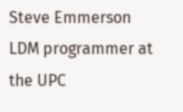Steve Emmerson
LDM programmer at the UPC